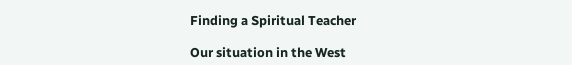Finding a Spiritual Teacher

Our situation in the West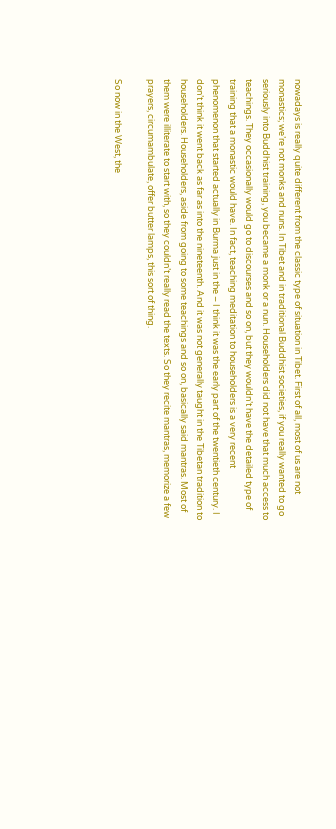nowadays is really quite different from the classic type of situation in Tibet. First of all, most of us are not monastics; we’re not monks and nuns. In Tibet and in traditional Buddhist societies, if you really wanted to go seriously into Buddhist training, you became a monk or a nun. Householders did not have that much access to teachings. They occasionally would go to discourses and so on, but they wouldn’t have the detailed type of training that a monastic would have. In fact, teaching meditation to householders is a very recent phenomenon that started actually in Burma just in the – I think it was the early part of the twentieth century. I don’t think it went back as far as into the nineteenth. And it was not generally taught in the Tibetan tradition to householders. Householders, aside from going to some teachings and so on, basically said mantras. Most of them were illiterate to start with, so they couldn’t really read the texts. So they recite mantras, memorize a few prayers, circumambulate, offer butter lamps, this sort of thing.

So now in the West, the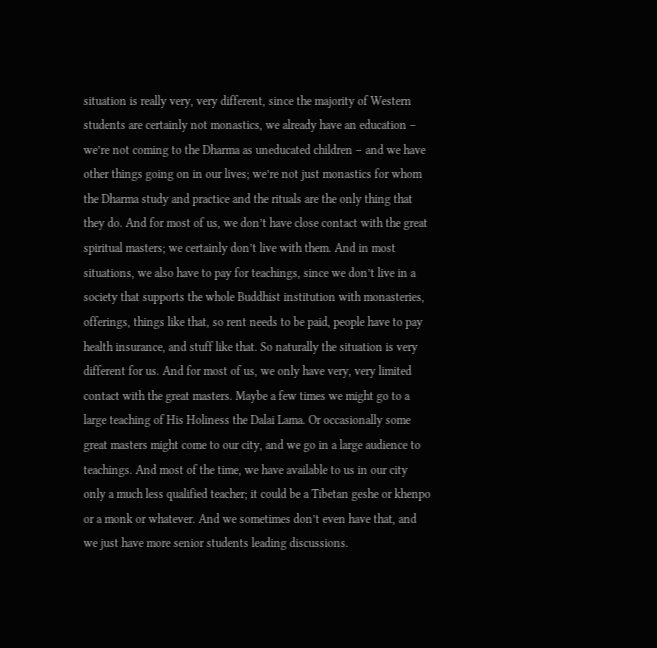situation is really very, very different, since the majority of Western students are certainly not monastics, we already have an education – we’re not coming to the Dharma as uneducated children – and we have other things going on in our lives; we’re not just monastics for whom the Dharma study and practice and the rituals are the only thing that they do. And for most of us, we don’t have close contact with the great spiritual masters; we certainly don’t live with them. And in most situations, we also have to pay for teachings, since we don’t live in a society that supports the whole Buddhist institution with monasteries, offerings, things like that, so rent needs to be paid, people have to pay health insurance, and stuff like that. So naturally the situation is very different for us. And for most of us, we only have very, very limited contact with the great masters. Maybe a few times we might go to a large teaching of His Holiness the Dalai Lama. Or occasionally some great masters might come to our city, and we go in a large audience to teachings. And most of the time, we have available to us in our city only a much less qualified teacher; it could be a Tibetan geshe or khenpo or a monk or whatever. And we sometimes don’t even have that, and we just have more senior students leading discussions.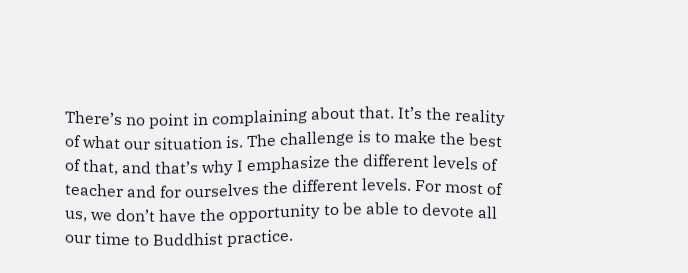There’s no point in complaining about that. It’s the reality of what our situation is. The challenge is to make the best of that, and that’s why I emphasize the different levels of teacher and for ourselves the different levels. For most of us, we don’t have the opportunity to be able to devote all our time to Buddhist practice.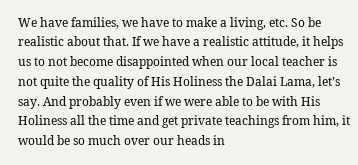We have families, we have to make a living, etc. So be realistic about that. If we have a realistic attitude, it helps us to not become disappointed when our local teacher is not quite the quality of His Holiness the Dalai Lama, let’s say. And probably even if we were able to be with His Holiness all the time and get private teachings from him, it would be so much over our heads in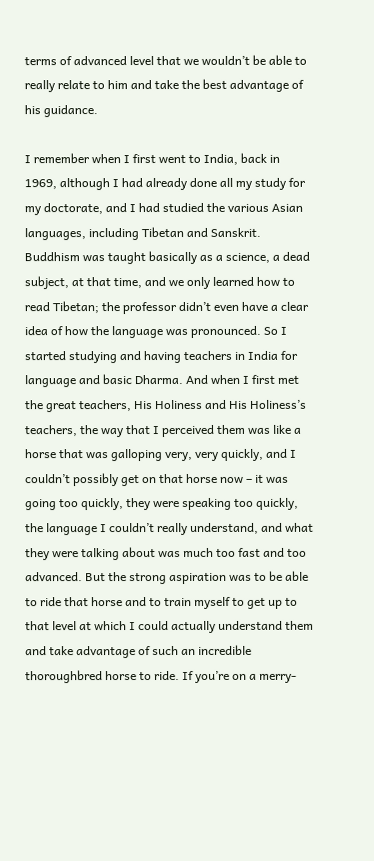terms of advanced level that we wouldn’t be able to really relate to him and take the best advantage of his guidance.

I remember when I first went to India, back in 1969, although I had already done all my study for my doctorate, and I had studied the various Asian languages, including Tibetan and Sanskrit. Buddhism was taught basically as a science, a dead subject, at that time, and we only learned how to read Tibetan; the professor didn’t even have a clear idea of how the language was pronounced. So I started studying and having teachers in India for language and basic Dharma. And when I first met the great teachers, His Holiness and His Holiness’s teachers, the way that I perceived them was like a horse that was galloping very, very quickly, and I couldn’t possibly get on that horse now – it was going too quickly, they were speaking too quickly, the language I couldn’t really understand, and what they were talking about was much too fast and too advanced. But the strong aspiration was to be able to ride that horse and to train myself to get up to that level at which I could actually understand them and take advantage of such an incredible thoroughbred horse to ride. If you’re on a merry-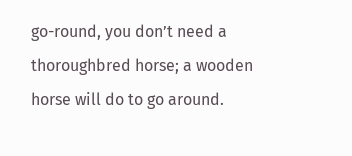go-round, you don’t need a thoroughbred horse; a wooden horse will do to go around.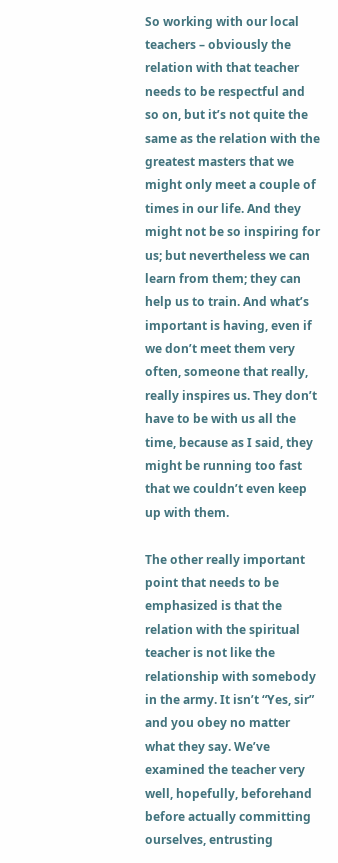So working with our local teachers – obviously the relation with that teacher needs to be respectful and so on, but it’s not quite the same as the relation with the greatest masters that we might only meet a couple of times in our life. And they might not be so inspiring for us; but nevertheless we can learn from them; they can help us to train. And what’s important is having, even if we don’t meet them very often, someone that really, really inspires us. They don’t have to be with us all the time, because as I said, they might be running too fast that we couldn’t even keep up with them.

The other really important point that needs to be emphasized is that the relation with the spiritual teacher is not like the relationship with somebody in the army. It isn’t “Yes, sir” and you obey no matter what they say. We’ve examined the teacher very well, hopefully, beforehand before actually committing ourselves, entrusting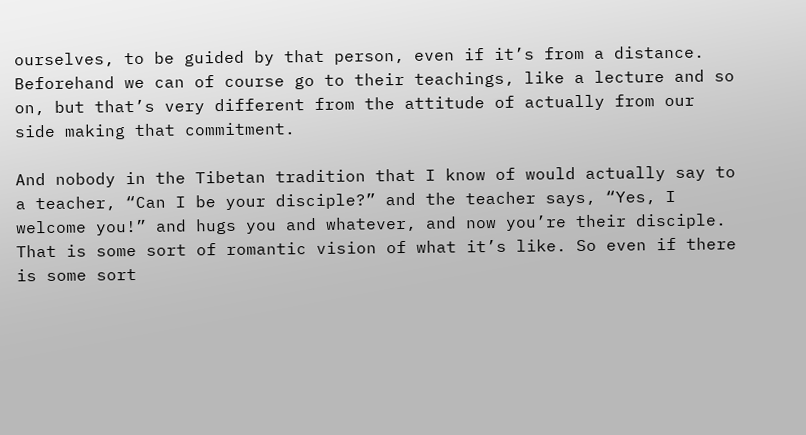ourselves, to be guided by that person, even if it’s from a distance. Beforehand we can of course go to their teachings, like a lecture and so on, but that’s very different from the attitude of actually from our side making that commitment.

And nobody in the Tibetan tradition that I know of would actually say to a teacher, “Can I be your disciple?” and the teacher says, “Yes, I welcome you!” and hugs you and whatever, and now you’re their disciple. That is some sort of romantic vision of what it’s like. So even if there is some sort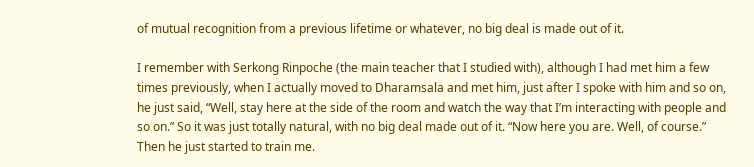of mutual recognition from a previous lifetime or whatever, no big deal is made out of it.

I remember with Serkong Rinpoche (the main teacher that I studied with), although I had met him a few times previously, when I actually moved to Dharamsala and met him, just after I spoke with him and so on, he just said, “Well, stay here at the side of the room and watch the way that I’m interacting with people and so on.” So it was just totally natural, with no big deal made out of it. “Now here you are. Well, of course.” Then he just started to train me.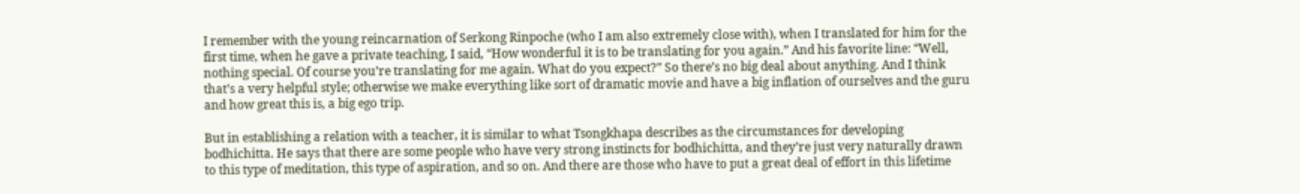I remember with the young reincarnation of Serkong Rinpoche (who I am also extremely close with), when I translated for him for the first time, when he gave a private teaching, I said, “How wonderful it is to be translating for you again.” And his favorite line: “Well, nothing special. Of course you’re translating for me again. What do you expect?” So there’s no big deal about anything. And I think that’s a very helpful style; otherwise we make everything like sort of dramatic movie and have a big inflation of ourselves and the guru and how great this is, a big ego trip.

But in establishing a relation with a teacher, it is similar to what Tsongkhapa describes as the circumstances for developing bodhichitta. He says that there are some people who have very strong instincts for bodhichitta, and they’re just very naturally drawn to this type of meditation, this type of aspiration, and so on. And there are those who have to put a great deal of effort in this lifetime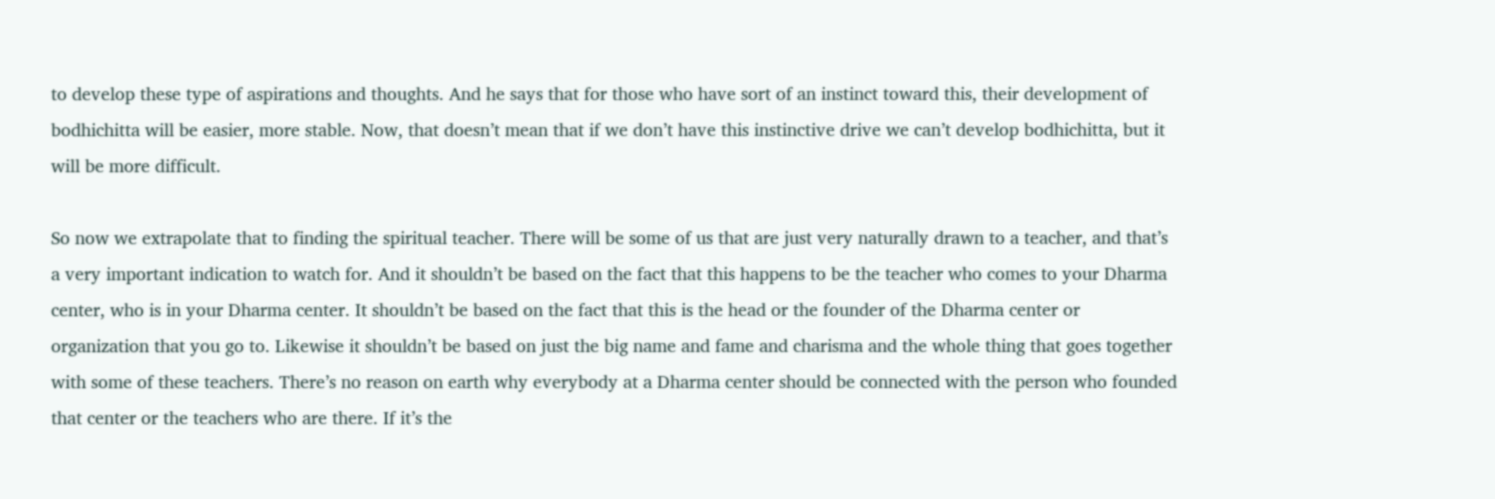to develop these type of aspirations and thoughts. And he says that for those who have sort of an instinct toward this, their development of bodhichitta will be easier, more stable. Now, that doesn’t mean that if we don’t have this instinctive drive we can’t develop bodhichitta, but it will be more difficult.

So now we extrapolate that to finding the spiritual teacher. There will be some of us that are just very naturally drawn to a teacher, and that’s a very important indication to watch for. And it shouldn’t be based on the fact that this happens to be the teacher who comes to your Dharma center, who is in your Dharma center. It shouldn’t be based on the fact that this is the head or the founder of the Dharma center or organization that you go to. Likewise it shouldn’t be based on just the big name and fame and charisma and the whole thing that goes together with some of these teachers. There’s no reason on earth why everybody at a Dharma center should be connected with the person who founded that center or the teachers who are there. If it’s the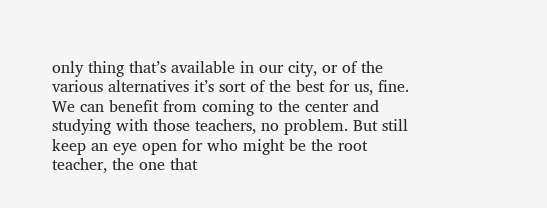only thing that’s available in our city, or of the various alternatives it’s sort of the best for us, fine. We can benefit from coming to the center and studying with those teachers, no problem. But still keep an eye open for who might be the root teacher, the one that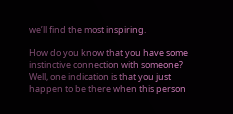we’ll find the most inspiring.

How do you know that you have some instinctive connection with someone? Well, one indication is that you just happen to be there when this person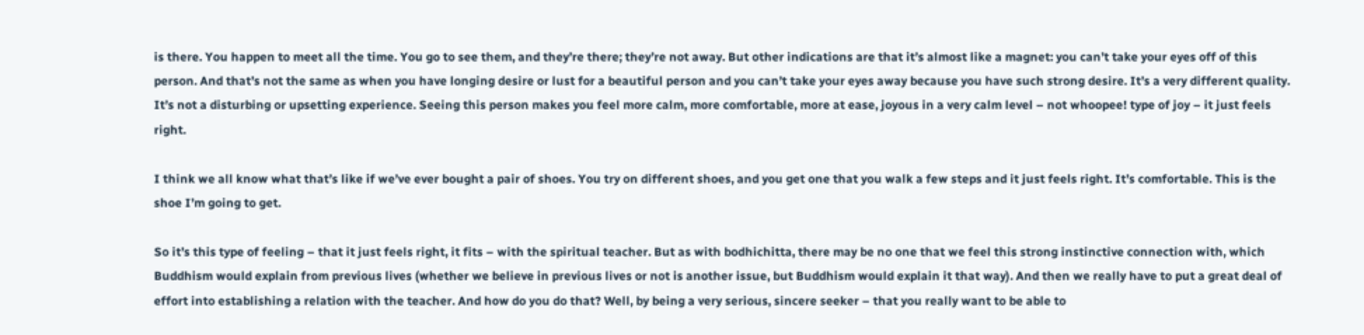is there. You happen to meet all the time. You go to see them, and they’re there; they’re not away. But other indications are that it’s almost like a magnet: you can’t take your eyes off of this person. And that’s not the same as when you have longing desire or lust for a beautiful person and you can’t take your eyes away because you have such strong desire. It’s a very different quality. It’s not a disturbing or upsetting experience. Seeing this person makes you feel more calm, more comfortable, more at ease, joyous in a very calm level – not whoopee! type of joy – it just feels right.

I think we all know what that’s like if we’ve ever bought a pair of shoes. You try on different shoes, and you get one that you walk a few steps and it just feels right. It’s comfortable. This is the shoe I’m going to get.

So it’s this type of feeling – that it just feels right, it fits – with the spiritual teacher. But as with bodhichitta, there may be no one that we feel this strong instinctive connection with, which Buddhism would explain from previous lives (whether we believe in previous lives or not is another issue, but Buddhism would explain it that way). And then we really have to put a great deal of effort into establishing a relation with the teacher. And how do you do that? Well, by being a very serious, sincere seeker – that you really want to be able to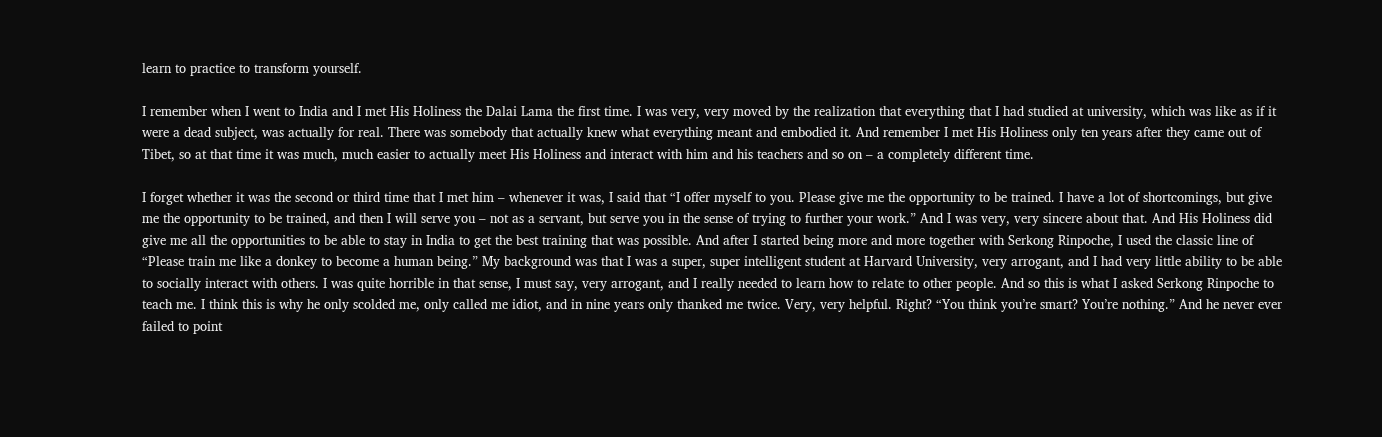learn to practice to transform yourself.

I remember when I went to India and I met His Holiness the Dalai Lama the first time. I was very, very moved by the realization that everything that I had studied at university, which was like as if it were a dead subject, was actually for real. There was somebody that actually knew what everything meant and embodied it. And remember I met His Holiness only ten years after they came out of Tibet, so at that time it was much, much easier to actually meet His Holiness and interact with him and his teachers and so on – a completely different time.

I forget whether it was the second or third time that I met him – whenever it was, I said that “I offer myself to you. Please give me the opportunity to be trained. I have a lot of shortcomings, but give me the opportunity to be trained, and then I will serve you – not as a servant, but serve you in the sense of trying to further your work.” And I was very, very sincere about that. And His Holiness did give me all the opportunities to be able to stay in India to get the best training that was possible. And after I started being more and more together with Serkong Rinpoche, I used the classic line of “Please train me like a donkey to become a human being.” My background was that I was a super, super intelligent student at Harvard University, very arrogant, and I had very little ability to be able to socially interact with others. I was quite horrible in that sense, I must say, very arrogant, and I really needed to learn how to relate to other people. And so this is what I asked Serkong Rinpoche to teach me. I think this is why he only scolded me, only called me idiot, and in nine years only thanked me twice. Very, very helpful. Right? “You think you’re smart? You’re nothing.” And he never ever failed to point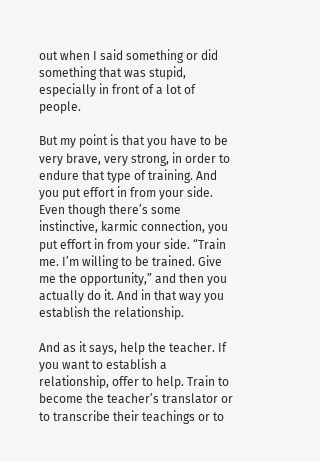out when I said something or did something that was stupid, especially in front of a lot of people.

But my point is that you have to be very brave, very strong, in order to endure that type of training. And you put effort in from your side. Even though there’s some instinctive, karmic connection, you put effort in from your side. “Train me. I’m willing to be trained. Give me the opportunity,” and then you actually do it. And in that way you establish the relationship.

And as it says, help the teacher. If you want to establish a relationship, offer to help. Train to become the teacher’s translator or to transcribe their teachings or to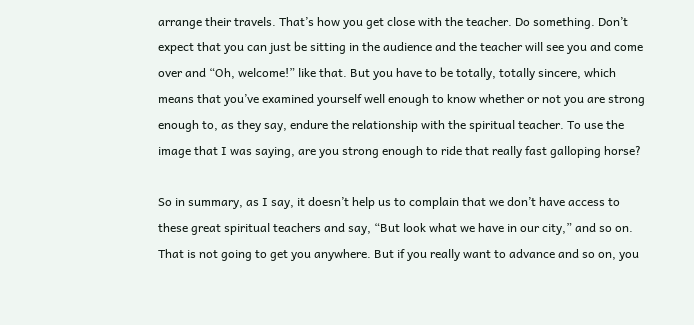arrange their travels. That’s how you get close with the teacher. Do something. Don’t expect that you can just be sitting in the audience and the teacher will see you and come over and “Oh, welcome!” like that. But you have to be totally, totally sincere, which means that you’ve examined yourself well enough to know whether or not you are strong enough to, as they say, endure the relationship with the spiritual teacher. To use the image that I was saying, are you strong enough to ride that really fast galloping horse?

So in summary, as I say, it doesn’t help us to complain that we don’t have access to these great spiritual teachers and say, “But look what we have in our city,” and so on. That is not going to get you anywhere. But if you really want to advance and so on, you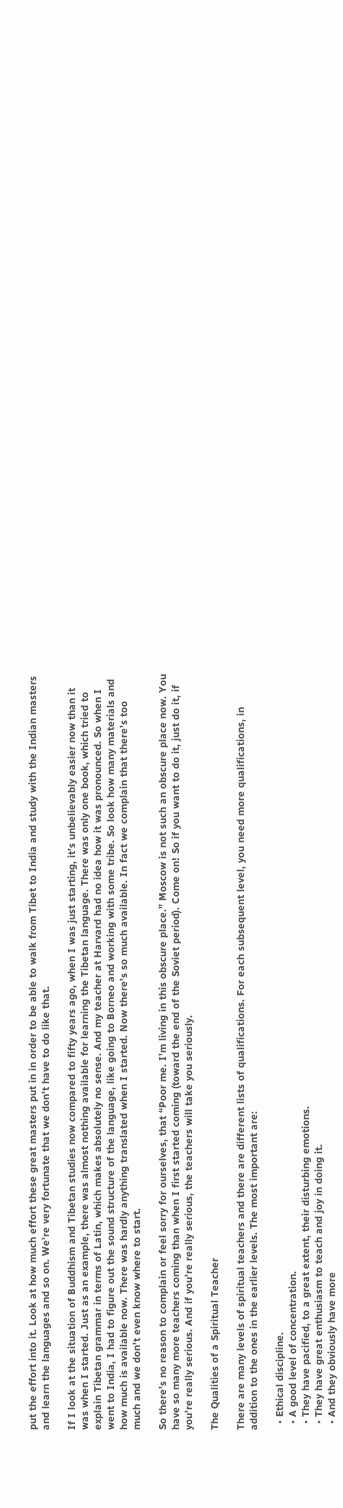put the effort into it. Look at how much effort these great masters put in in order to be able to walk from Tibet to India and study with the Indian masters and learn the languages and so on. We’re very fortunate that we don’t have to do like that.

If I look at the situation of Buddhism and Tibetan studies now compared to fifty years ago, when I was just starting, it’s unbelievably easier now than it was when I started. Just as an example, there was almost nothing available for learning the Tibetan language. There was only one book, which tried to explain Tibetan grammar in terms of Latin, which makes absolutely no sense. And my teacher at Harvard had no idea how it was pronounced. So when I went to India, I had to figure out the sound structure of the language, like going to Borneo and working with some tribe. So look how many materials and how much is available now. There was hardly anything translated when I started. Now there’s so much available. In fact we complain that there’s too much and we don’t even know where to start.

So there’s no reason to complain or feel sorry for ourselves, that “Poor me. I’m living in this obscure place.” Moscow is not such an obscure place now. You have so many more teachers coming than when I first started coming (toward the end of the Soviet period). Come on! So if you want to do it, just do it, if you’re really serious. And if you’re really serious, the teachers will take you seriously.

The Qualities of a Spiritual Teacher

There are many levels of spiritual teachers and there are different lists of qualifications. For each subsequent level, you need more qualifications, in addition to the ones in the earlier levels. The most important are:

  • Ethical discipline.
  • A good level of concentration.
  • They have pacified, to a great extent, their disturbing emotions.
  • They have great enthusiasm to teach and joy in doing it.
  • And they obviously have more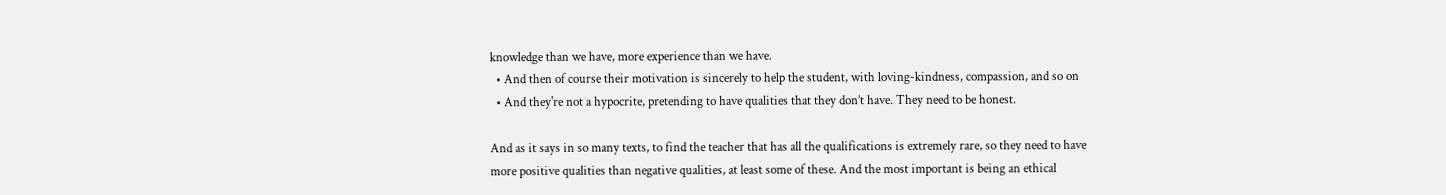knowledge than we have, more experience than we have.
  • And then of course their motivation is sincerely to help the student, with loving-kindness, compassion, and so on
  • And they're not a hypocrite, pretending to have qualities that they don’t have. They need to be honest.

And as it says in so many texts, to find the teacher that has all the qualifications is extremely rare, so they need to have more positive qualities than negative qualities, at least some of these. And the most important is being an ethical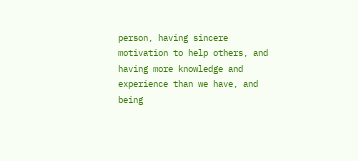person, having sincere motivation to help others, and having more knowledge and experience than we have, and being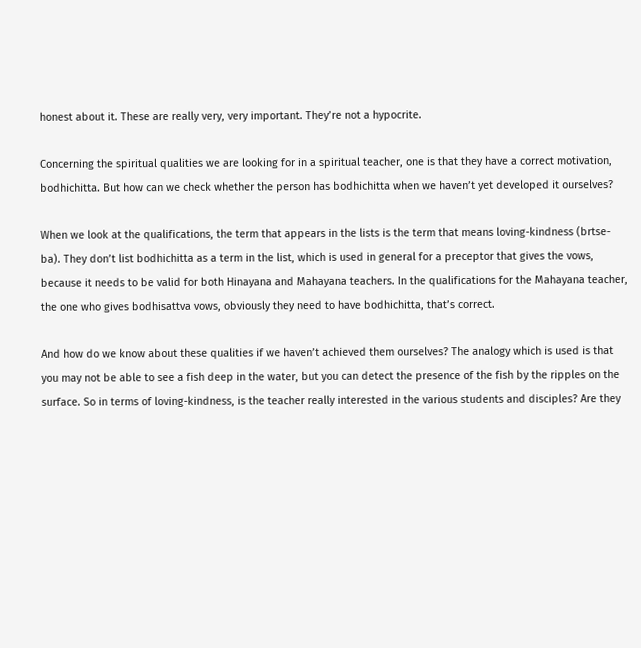honest about it. These are really very, very important. They’re not a hypocrite.

Concerning the spiritual qualities we are looking for in a spiritual teacher, one is that they have a correct motivation, bodhichitta. But how can we check whether the person has bodhichitta when we haven’t yet developed it ourselves?

When we look at the qualifications, the term that appears in the lists is the term that means loving-kindness (brtse-ba). They don’t list bodhichitta as a term in the list, which is used in general for a preceptor that gives the vows, because it needs to be valid for both Hinayana and Mahayana teachers. In the qualifications for the Mahayana teacher, the one who gives bodhisattva vows, obviously they need to have bodhichitta, that’s correct.

And how do we know about these qualities if we haven’t achieved them ourselves? The analogy which is used is that you may not be able to see a fish deep in the water, but you can detect the presence of the fish by the ripples on the surface. So in terms of loving-kindness, is the teacher really interested in the various students and disciples? Are they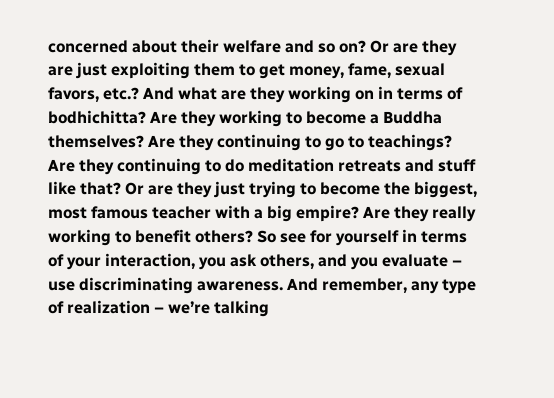concerned about their welfare and so on? Or are they are just exploiting them to get money, fame, sexual favors, etc.? And what are they working on in terms of bodhichitta? Are they working to become a Buddha themselves? Are they continuing to go to teachings? Are they continuing to do meditation retreats and stuff like that? Or are they just trying to become the biggest, most famous teacher with a big empire? Are they really working to benefit others? So see for yourself in terms of your interaction, you ask others, and you evaluate – use discriminating awareness. And remember, any type of realization – we’re talking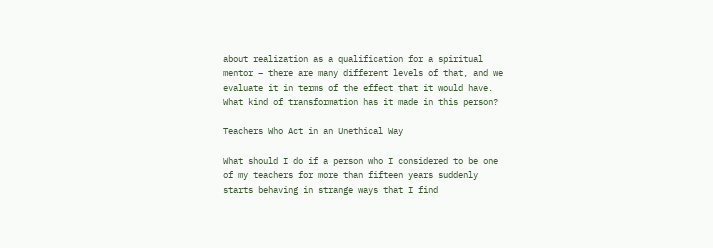about realization as a qualification for a spiritual mentor – there are many different levels of that, and we evaluate it in terms of the effect that it would have. What kind of transformation has it made in this person?

Teachers Who Act in an Unethical Way

What should I do if a person who I considered to be one of my teachers for more than fifteen years suddenly starts behaving in strange ways that I find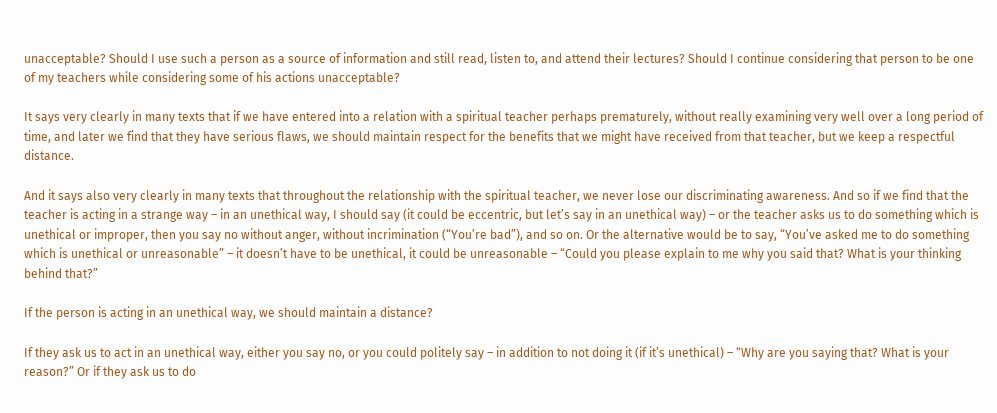unacceptable? Should I use such a person as a source of information and still read, listen to, and attend their lectures? Should I continue considering that person to be one of my teachers while considering some of his actions unacceptable?

It says very clearly in many texts that if we have entered into a relation with a spiritual teacher perhaps prematurely, without really examining very well over a long period of time, and later we find that they have serious flaws, we should maintain respect for the benefits that we might have received from that teacher, but we keep a respectful distance.

And it says also very clearly in many texts that throughout the relationship with the spiritual teacher, we never lose our discriminating awareness. And so if we find that the teacher is acting in a strange way – in an unethical way, I should say (it could be eccentric, but let’s say in an unethical way) – or the teacher asks us to do something which is unethical or improper, then you say no without anger, without incrimination (“You’re bad”), and so on. Or the alternative would be to say, “You’ve asked me to do something which is unethical or unreasonable” – it doesn’t have to be unethical, it could be unreasonable – “Could you please explain to me why you said that? What is your thinking behind that?”

If the person is acting in an unethical way, we should maintain a distance?

If they ask us to act in an unethical way, either you say no, or you could politely say – in addition to not doing it (if it’s unethical) – “Why are you saying that? What is your reason?” Or if they ask us to do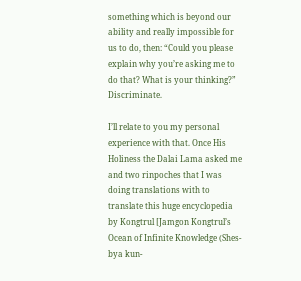something which is beyond our ability and really impossible for us to do, then: “Could you please explain why you’re asking me to do that? What is your thinking?” Discriminate.

I’ll relate to you my personal experience with that. Once His Holiness the Dalai Lama asked me and two rinpoches that I was doing translations with to translate this huge encyclopedia by Kongtrul [Jamgon Kongtrul’s Ocean of Infinite Knowledge (Shes-bya kun-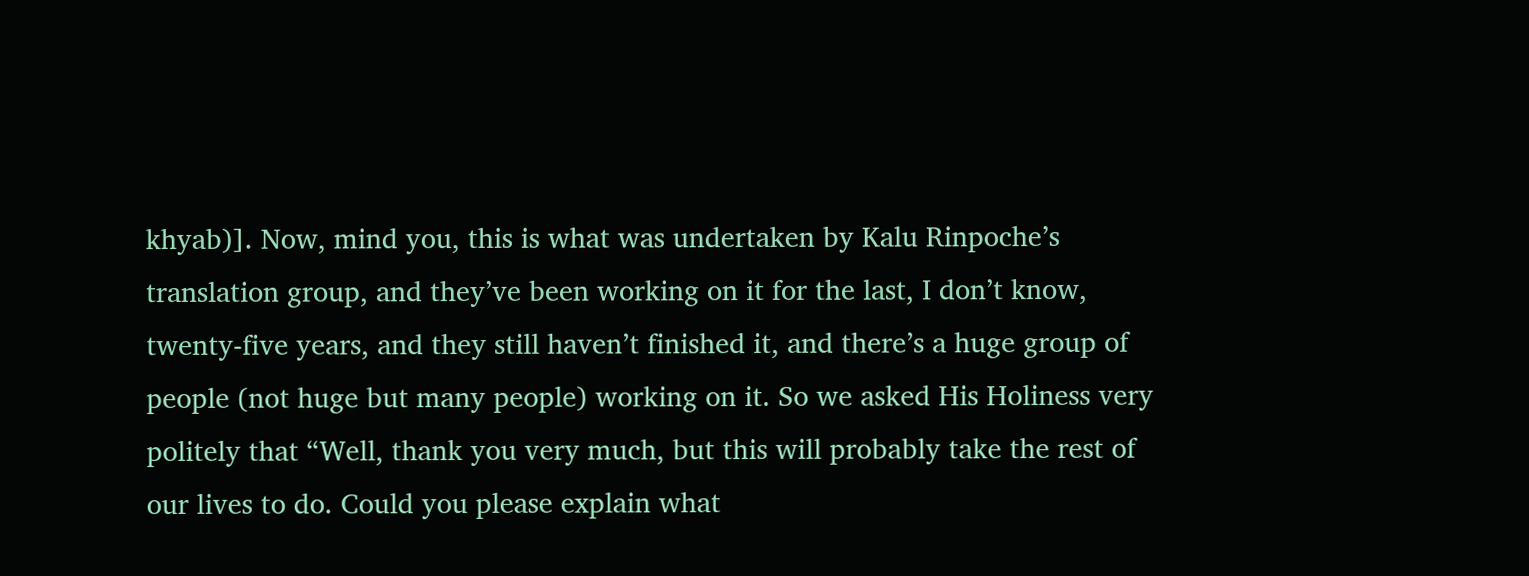khyab)]. Now, mind you, this is what was undertaken by Kalu Rinpoche’s translation group, and they’ve been working on it for the last, I don’t know, twenty-five years, and they still haven’t finished it, and there’s a huge group of people (not huge but many people) working on it. So we asked His Holiness very politely that “Well, thank you very much, but this will probably take the rest of our lives to do. Could you please explain what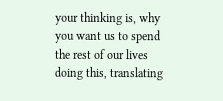your thinking is, why you want us to spend the rest of our lives doing this, translating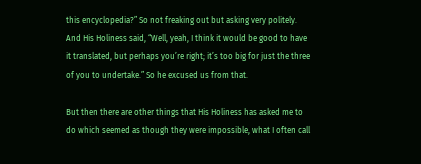this encyclopedia?” So not freaking out but asking very politely. And His Holiness said, “Well, yeah, I think it would be good to have it translated, but perhaps you’re right; it’s too big for just the three of you to undertake.” So he excused us from that.

But then there are other things that His Holiness has asked me to do which seemed as though they were impossible, what I often call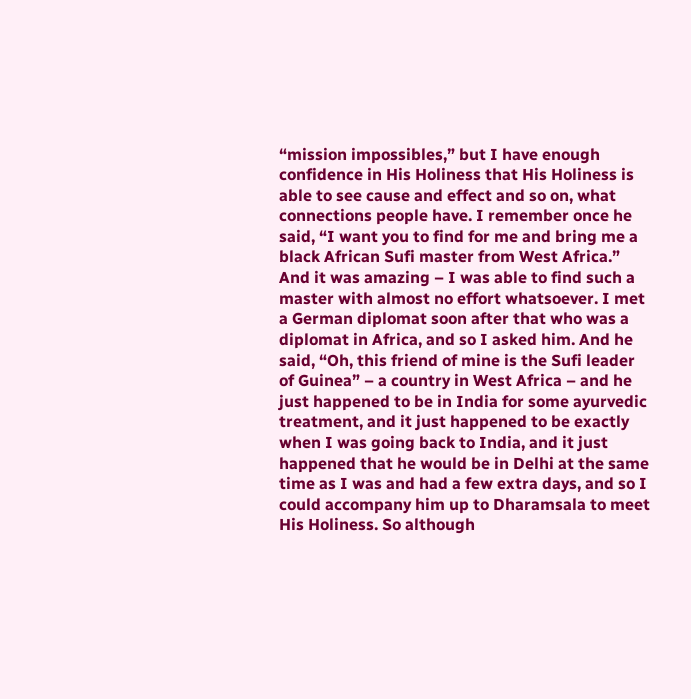“mission impossibles,” but I have enough confidence in His Holiness that His Holiness is able to see cause and effect and so on, what connections people have. I remember once he said, “I want you to find for me and bring me a black African Sufi master from West Africa.” And it was amazing – I was able to find such a master with almost no effort whatsoever. I met a German diplomat soon after that who was a diplomat in Africa, and so I asked him. And he said, “Oh, this friend of mine is the Sufi leader of Guinea” – a country in West Africa – and he just happened to be in India for some ayurvedic treatment, and it just happened to be exactly when I was going back to India, and it just happened that he would be in Delhi at the same time as I was and had a few extra days, and so I could accompany him up to Dharamsala to meet His Holiness. So although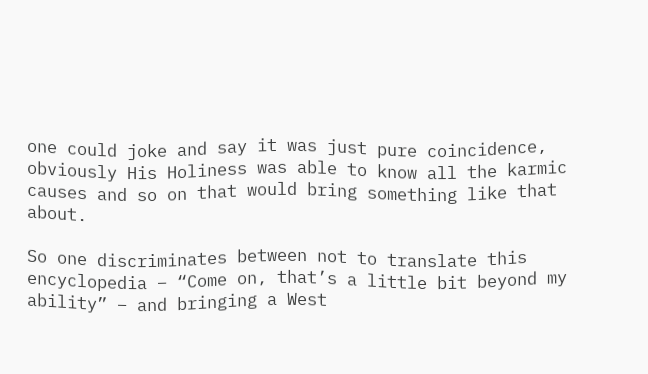one could joke and say it was just pure coincidence, obviously His Holiness was able to know all the karmic causes and so on that would bring something like that about.

So one discriminates between not to translate this encyclopedia – “Come on, that’s a little bit beyond my ability” – and bringing a West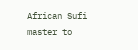African Sufi master to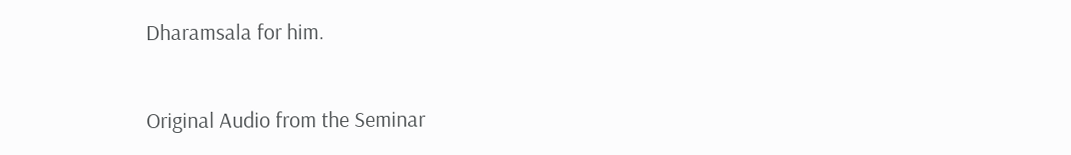Dharamsala for him.

Original Audio from the Seminar